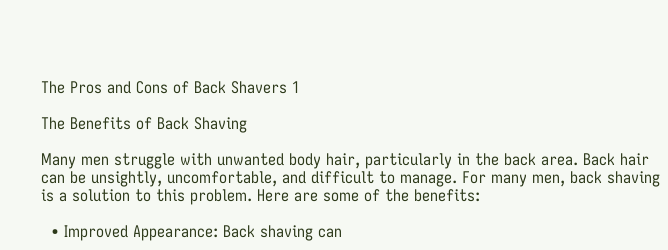The Pros and Cons of Back Shavers 1

The Benefits of Back Shaving

Many men struggle with unwanted body hair, particularly in the back area. Back hair can be unsightly, uncomfortable, and difficult to manage. For many men, back shaving is a solution to this problem. Here are some of the benefits:

  • Improved Appearance: Back shaving can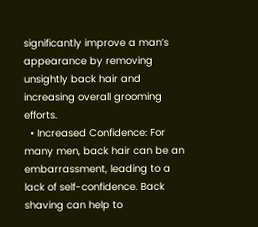significantly improve a man’s appearance by removing unsightly back hair and increasing overall grooming efforts.
  • Increased Confidence: For many men, back hair can be an embarrassment, leading to a lack of self-confidence. Back shaving can help to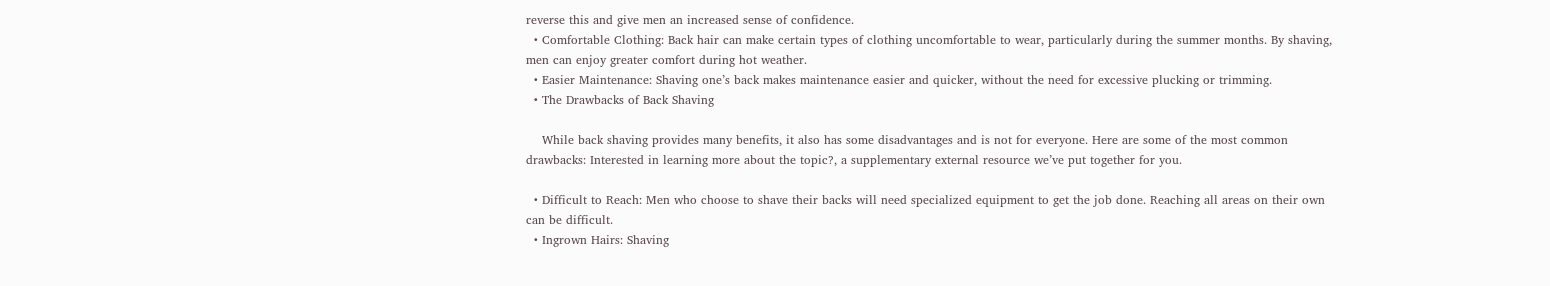reverse this and give men an increased sense of confidence.
  • Comfortable Clothing: Back hair can make certain types of clothing uncomfortable to wear, particularly during the summer months. By shaving, men can enjoy greater comfort during hot weather.
  • Easier Maintenance: Shaving one’s back makes maintenance easier and quicker, without the need for excessive plucking or trimming.
  • The Drawbacks of Back Shaving

    While back shaving provides many benefits, it also has some disadvantages and is not for everyone. Here are some of the most common drawbacks: Interested in learning more about the topic?, a supplementary external resource we’ve put together for you.

  • Difficult to Reach: Men who choose to shave their backs will need specialized equipment to get the job done. Reaching all areas on their own can be difficult.
  • Ingrown Hairs: Shaving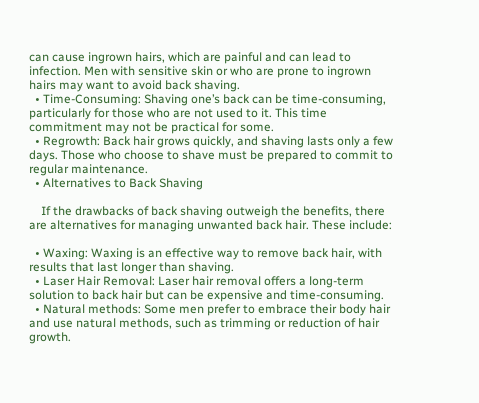can cause ingrown hairs, which are painful and can lead to infection. Men with sensitive skin or who are prone to ingrown hairs may want to avoid back shaving.
  • Time-Consuming: Shaving one’s back can be time-consuming, particularly for those who are not used to it. This time commitment may not be practical for some.
  • Regrowth: Back hair grows quickly, and shaving lasts only a few days. Those who choose to shave must be prepared to commit to regular maintenance.
  • Alternatives to Back Shaving

    If the drawbacks of back shaving outweigh the benefits, there are alternatives for managing unwanted back hair. These include:

  • Waxing: Waxing is an effective way to remove back hair, with results that last longer than shaving.
  • Laser Hair Removal: Laser hair removal offers a long-term solution to back hair but can be expensive and time-consuming.
  • Natural methods: Some men prefer to embrace their body hair and use natural methods, such as trimming or reduction of hair growth.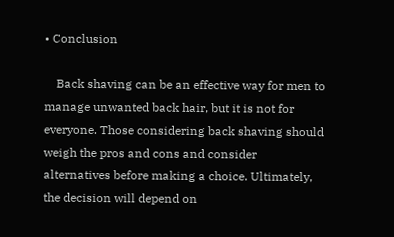• Conclusion

    Back shaving can be an effective way for men to manage unwanted back hair, but it is not for everyone. Those considering back shaving should weigh the pros and cons and consider alternatives before making a choice. Ultimately, the decision will depend on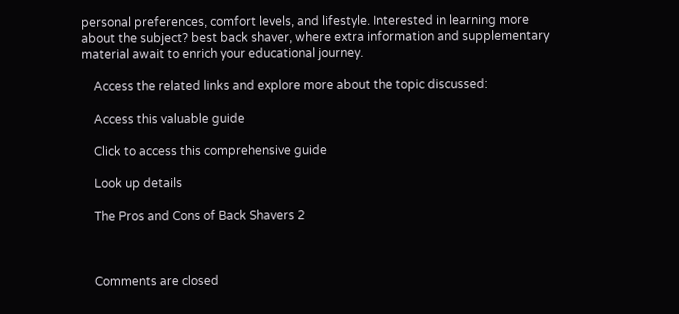personal preferences, comfort levels, and lifestyle. Interested in learning more about the subject? best back shaver, where extra information and supplementary material await to enrich your educational journey.

    Access the related links and explore more about the topic discussed:

    Access this valuable guide

    Click to access this comprehensive guide

    Look up details

    The Pros and Cons of Back Shavers 2



    Comments are closed